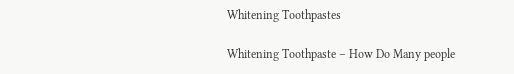Whitening Toothpastes

Whitening Toothpaste – How Do Many people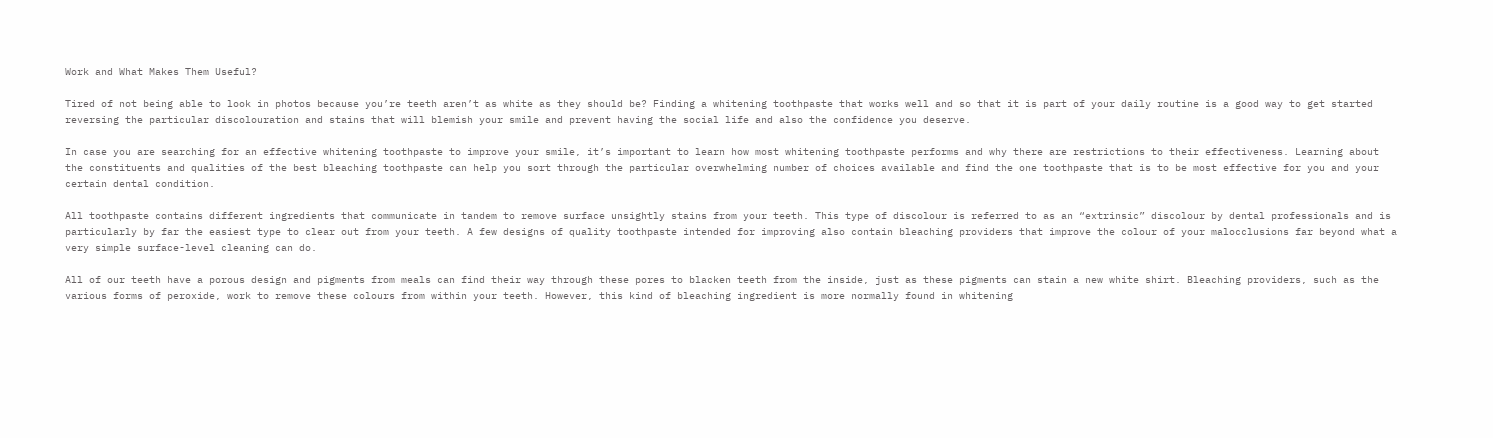Work and What Makes Them Useful?

Tired of not being able to look in photos because you’re teeth aren’t as white as they should be? Finding a whitening toothpaste that works well and so that it is part of your daily routine is a good way to get started reversing the particular discolouration and stains that will blemish your smile and prevent having the social life and also the confidence you deserve.

In case you are searching for an effective whitening toothpaste to improve your smile, it’s important to learn how most whitening toothpaste performs and why there are restrictions to their effectiveness. Learning about the constituents and qualities of the best bleaching toothpaste can help you sort through the particular overwhelming number of choices available and find the one toothpaste that is to be most effective for you and your certain dental condition.

All toothpaste contains different ingredients that communicate in tandem to remove surface unsightly stains from your teeth. This type of discolour is referred to as an “extrinsic” discolour by dental professionals and is particularly by far the easiest type to clear out from your teeth. A few designs of quality toothpaste intended for improving also contain bleaching providers that improve the colour of your malocclusions far beyond what a very simple surface-level cleaning can do.

All of our teeth have a porous design and pigments from meals can find their way through these pores to blacken teeth from the inside, just as these pigments can stain a new white shirt. Bleaching providers, such as the various forms of peroxide, work to remove these colours from within your teeth. However, this kind of bleaching ingredient is more normally found in whitening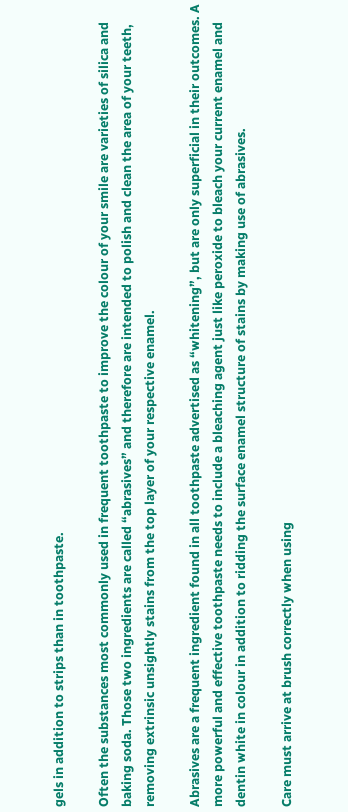gels in addition to strips than in toothpaste.

Often the substances most commonly used in frequent toothpaste to improve the colour of your smile are varieties of silica and baking soda. Those two ingredients are called “abrasives” and therefore are intended to polish and clean the area of your teeth, removing extrinsic unsightly stains from the top layer of your respective enamel.

Abrasives are a frequent ingredient found in all toothpaste advertised as “whitening”, but are only superficial in their outcomes. A more powerful and effective toothpaste needs to include a bleaching agent just like peroxide to bleach your current enamel and dentin white in colour in addition to ridding the surface enamel structure of stains by making use of abrasives.

Care must arrive at brush correctly when using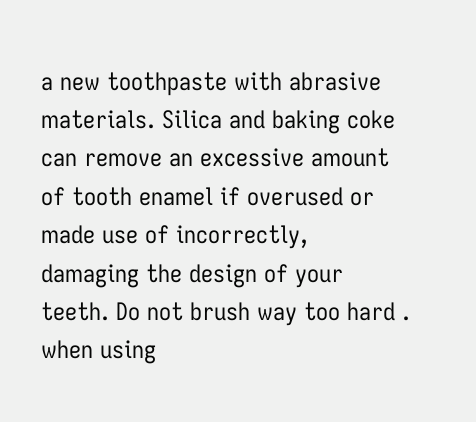a new toothpaste with abrasive materials. Silica and baking coke can remove an excessive amount of tooth enamel if overused or made use of incorrectly, damaging the design of your teeth. Do not brush way too hard . when using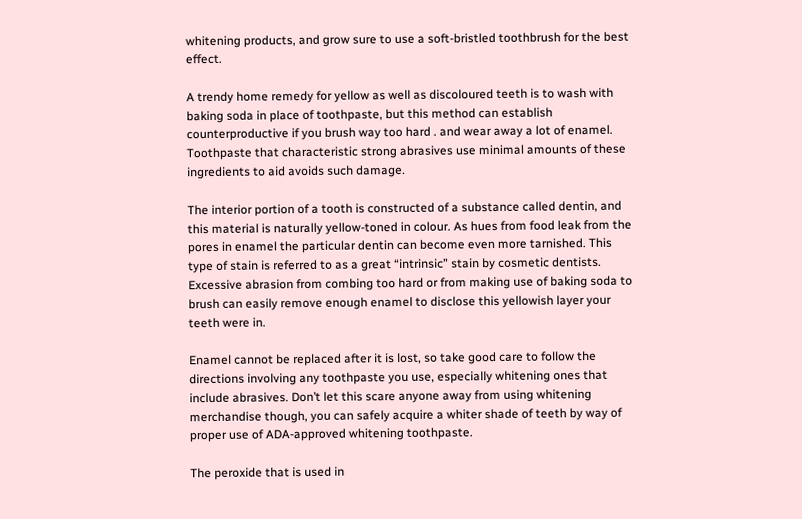whitening products, and grow sure to use a soft-bristled toothbrush for the best effect.

A trendy home remedy for yellow as well as discoloured teeth is to wash with baking soda in place of toothpaste, but this method can establish counterproductive if you brush way too hard . and wear away a lot of enamel. Toothpaste that characteristic strong abrasives use minimal amounts of these ingredients to aid avoids such damage.

The interior portion of a tooth is constructed of a substance called dentin, and this material is naturally yellow-toned in colour. As hues from food leak from the pores in enamel the particular dentin can become even more tarnished. This type of stain is referred to as a great “intrinsic” stain by cosmetic dentists. Excessive abrasion from combing too hard or from making use of baking soda to brush can easily remove enough enamel to disclose this yellowish layer your teeth were in.

Enamel cannot be replaced after it is lost, so take good care to follow the directions involving any toothpaste you use, especially whitening ones that include abrasives. Don’t let this scare anyone away from using whitening merchandise though, you can safely acquire a whiter shade of teeth by way of proper use of ADA-approved whitening toothpaste.

The peroxide that is used in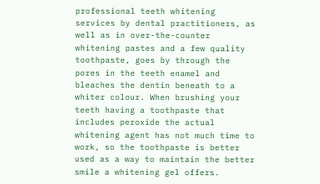professional teeth whitening services by dental practitioners, as well as in over-the-counter whitening pastes and a few quality toothpaste, goes by through the pores in the teeth enamel and bleaches the dentin beneath to a whiter colour. When brushing your teeth having a toothpaste that includes peroxide the actual whitening agent has not much time to work, so the toothpaste is better used as a way to maintain the better smile a whitening gel offers.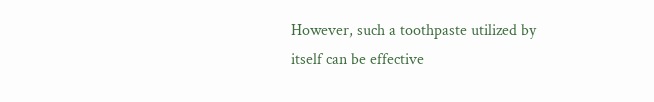However, such a toothpaste utilized by itself can be effective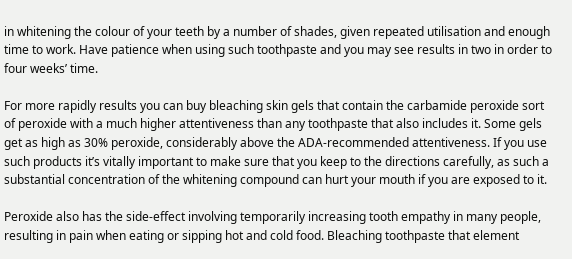in whitening the colour of your teeth by a number of shades, given repeated utilisation and enough time to work. Have patience when using such toothpaste and you may see results in two in order to four weeks’ time.

For more rapidly results you can buy bleaching skin gels that contain the carbamide peroxide sort of peroxide with a much higher attentiveness than any toothpaste that also includes it. Some gels get as high as 30% peroxide, considerably above the ADA-recommended attentiveness. If you use such products it’s vitally important to make sure that you keep to the directions carefully, as such a substantial concentration of the whitening compound can hurt your mouth if you are exposed to it.

Peroxide also has the side-effect involving temporarily increasing tooth empathy in many people, resulting in pain when eating or sipping hot and cold food. Bleaching toothpaste that element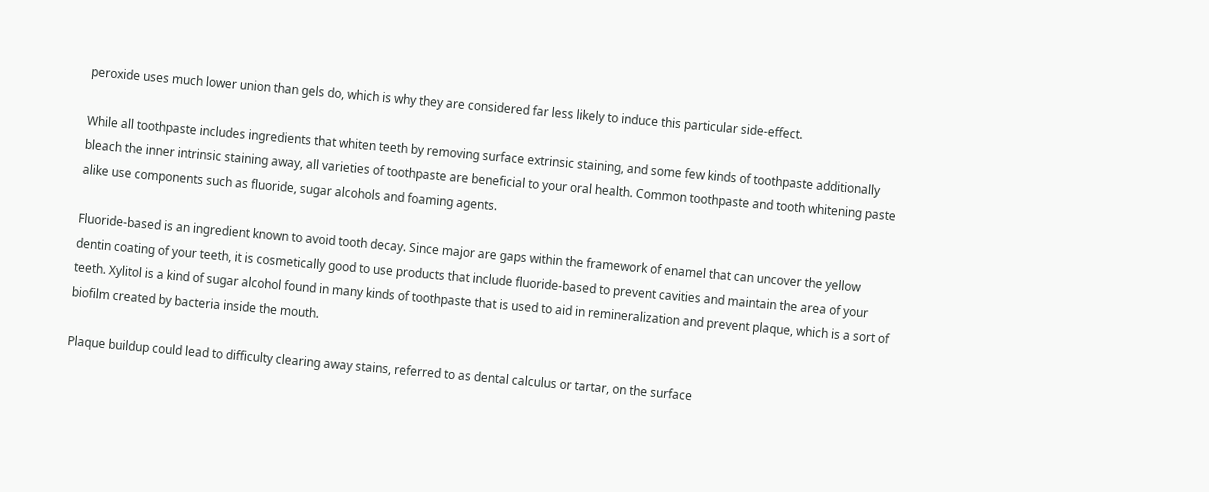peroxide uses much lower union than gels do, which is why they are considered far less likely to induce this particular side-effect.

While all toothpaste includes ingredients that whiten teeth by removing surface extrinsic staining, and some few kinds of toothpaste additionally bleach the inner intrinsic staining away, all varieties of toothpaste are beneficial to your oral health. Common toothpaste and tooth whitening paste alike use components such as fluoride, sugar alcohols and foaming agents.

Fluoride-based is an ingredient known to avoid tooth decay. Since major are gaps within the framework of enamel that can uncover the yellow dentin coating of your teeth, it is cosmetically good to use products that include fluoride-based to prevent cavities and maintain the area of your teeth. Xylitol is a kind of sugar alcohol found in many kinds of toothpaste that is used to aid in remineralization and prevent plaque, which is a sort of biofilm created by bacteria inside the mouth.

Plaque buildup could lead to difficulty clearing away stains, referred to as dental calculus or tartar, on the surface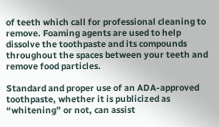of teeth which call for professional cleaning to remove. Foaming agents are used to help dissolve the toothpaste and its compounds throughout the spaces between your teeth and remove food particles.

Standard and proper use of an ADA-approved toothpaste, whether it is publicized as “whitening” or not, can assist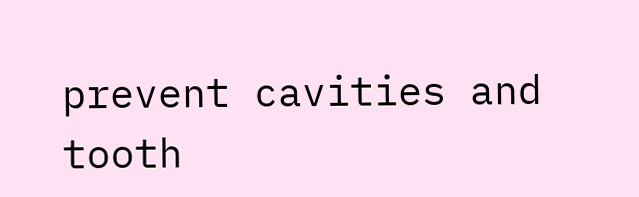prevent cavities and tooth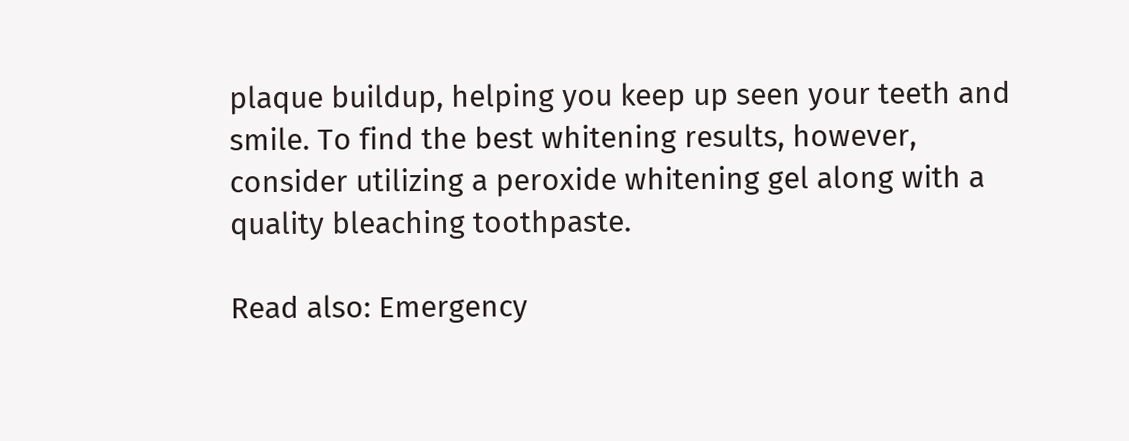plaque buildup, helping you keep up seen your teeth and smile. To find the best whitening results, however, consider utilizing a peroxide whitening gel along with a quality bleaching toothpaste.

Read also: Emergency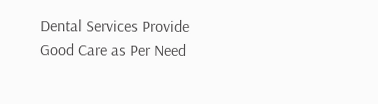Dental Services Provide Good Care as Per Need